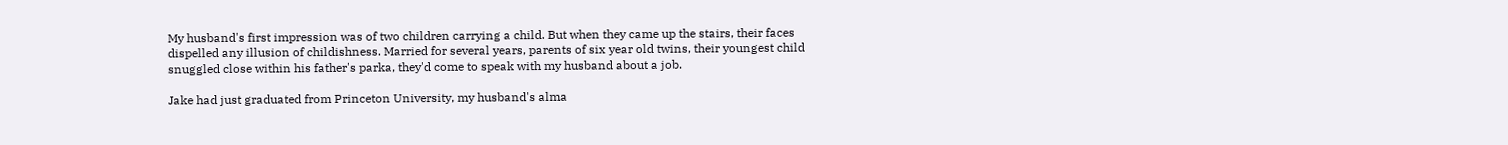My husband's first impression was of two children carrying a child. But when they came up the stairs, their faces dispelled any illusion of childishness. Married for several years, parents of six year old twins, their youngest child snuggled close within his father's parka, they'd come to speak with my husband about a job.

Jake had just graduated from Princeton University, my husband's alma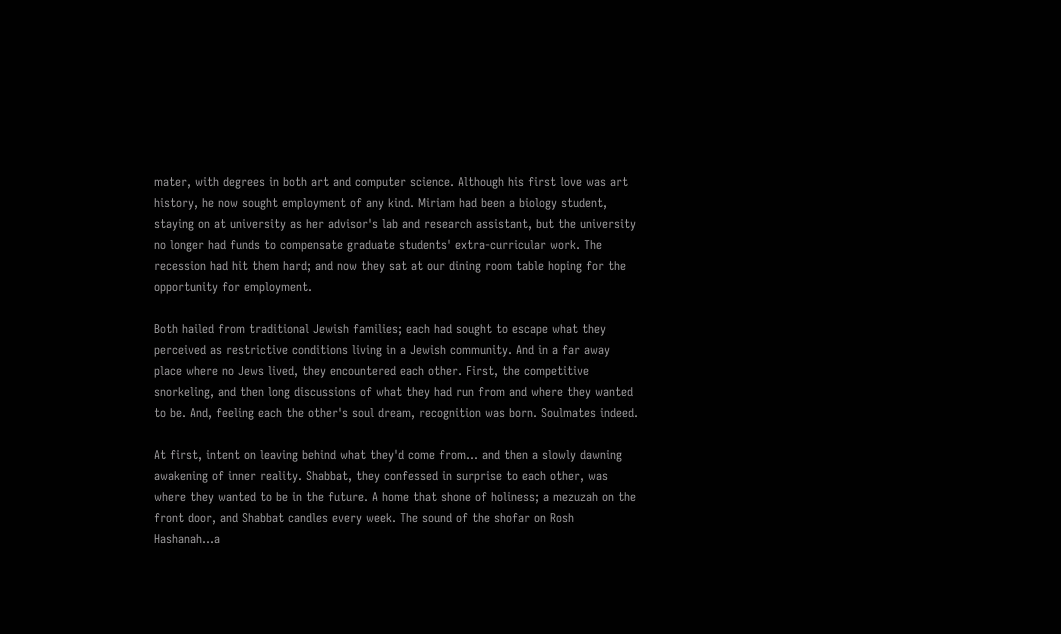mater, with degrees in both art and computer science. Although his first love was art history, he now sought employment of any kind. Miriam had been a biology student, staying on at university as her advisor's lab and research assistant, but the university no longer had funds to compensate graduate students' extra-curricular work. The recession had hit them hard; and now they sat at our dining room table hoping for the opportunity for employment.

Both hailed from traditional Jewish families; each had sought to escape what they perceived as restrictive conditions living in a Jewish community. And in a far away place where no Jews lived, they encountered each other. First, the competitive snorkeling, and then long discussions of what they had run from and where they wanted to be. And, feeling each the other's soul dream, recognition was born. Soulmates indeed.

At first, intent on leaving behind what they'd come from... and then a slowly dawning awakening of inner reality. Shabbat, they confessed in surprise to each other, was where they wanted to be in the future. A home that shone of holiness; a mezuzah on the front door, and Shabbat candles every week. The sound of the shofar on Rosh Hashanah...a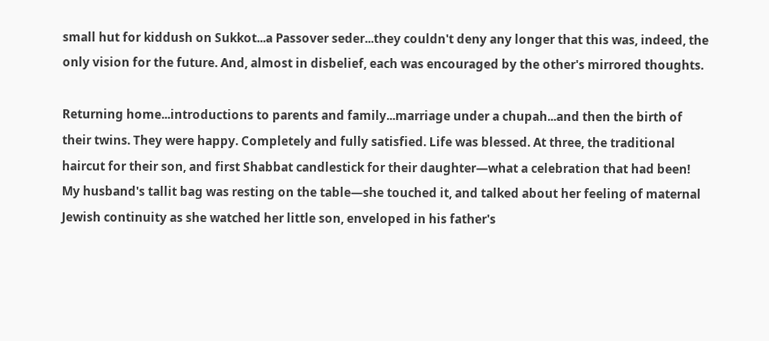small hut for kiddush on Sukkot...a Passover seder...they couldn't deny any longer that this was, indeed, the only vision for the future. And, almost in disbelief, each was encouraged by the other's mirrored thoughts.

Returning home...introductions to parents and family...marriage under a chupah...and then the birth of their twins. They were happy. Completely and fully satisfied. Life was blessed. At three, the traditional haircut for their son, and first Shabbat candlestick for their daughter—what a celebration that had been! My husband's tallit bag was resting on the table—she touched it, and talked about her feeling of maternal Jewish continuity as she watched her little son, enveloped in his father's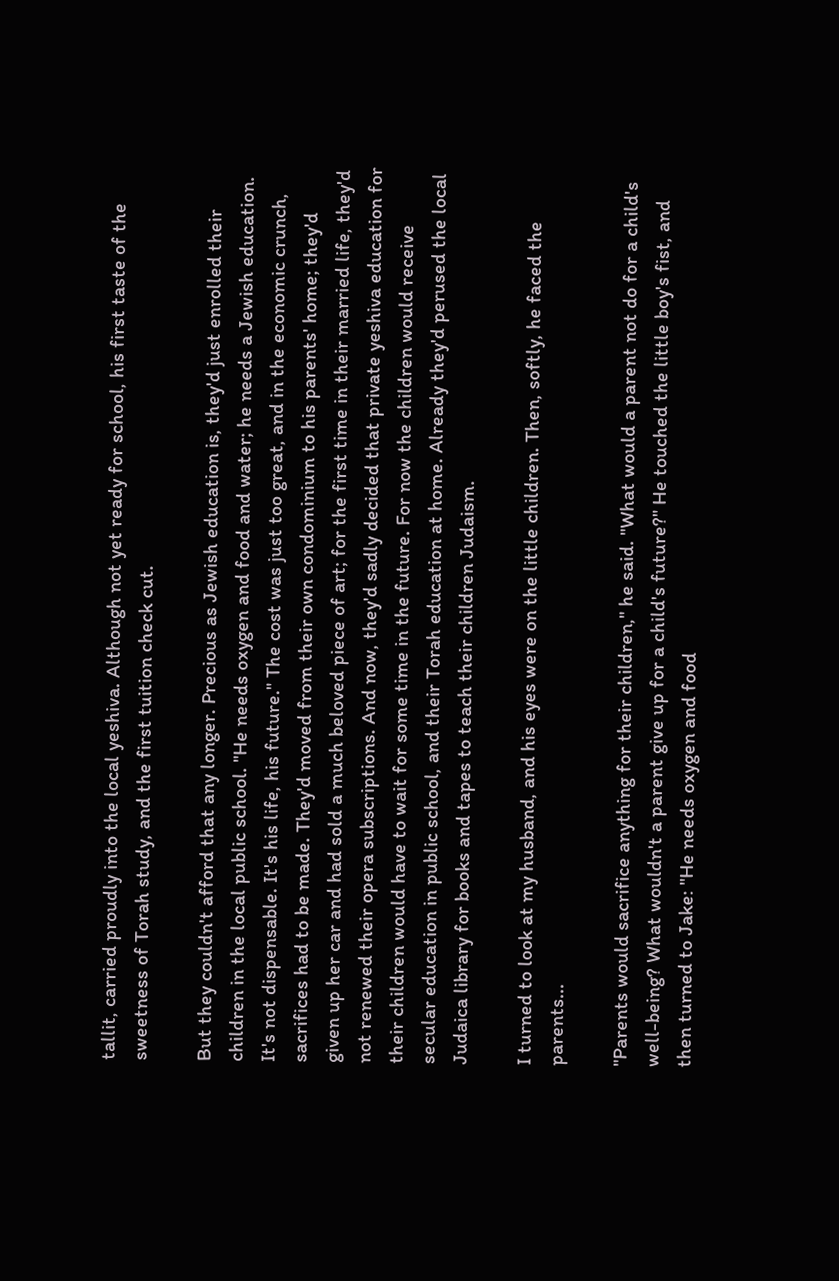tallit, carried proudly into the local yeshiva. Although not yet ready for school, his first taste of the sweetness of Torah study, and the first tuition check cut.

But they couldn't afford that any longer. Precious as Jewish education is, they'd just enrolled their children in the local public school. "He needs oxygen and food and water; he needs a Jewish education. It's not dispensable. It's his life, his future." The cost was just too great, and in the economic crunch, sacrifices had to be made. They'd moved from their own condominium to his parents' home; they'd given up her car and had sold a much beloved piece of art; for the first time in their married life, they'd not renewed their opera subscriptions. And now, they'd sadly decided that private yeshiva education for their children would have to wait for some time in the future. For now the children would receive secular education in public school, and their Torah education at home. Already they'd perused the local Judaica library for books and tapes to teach their children Judaism.

I turned to look at my husband, and his eyes were on the little children. Then, softly, he faced the parents...

"Parents would sacrifice anything for their children," he said. "What would a parent not do for a child's well-being? What wouldn't a parent give up for a child's future?" He touched the little boy's fist, and then turned to Jake: "He needs oxygen and food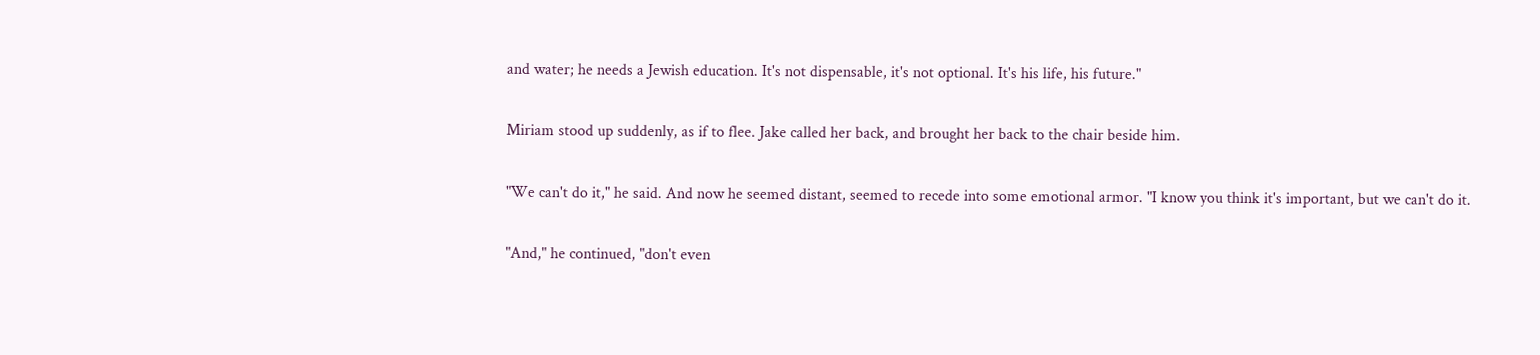and water; he needs a Jewish education. It's not dispensable, it's not optional. It's his life, his future."

Miriam stood up suddenly, as if to flee. Jake called her back, and brought her back to the chair beside him.

"We can't do it," he said. And now he seemed distant, seemed to recede into some emotional armor. "I know you think it's important, but we can't do it.

"And," he continued, "don't even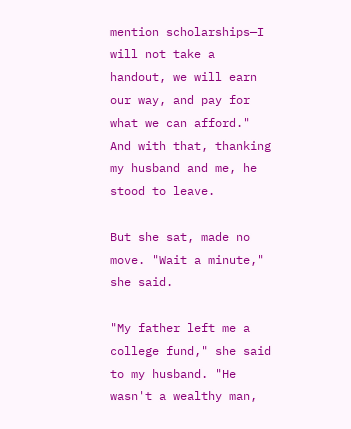mention scholarships—I will not take a handout, we will earn our way, and pay for what we can afford." And with that, thanking my husband and me, he stood to leave.

But she sat, made no move. "Wait a minute," she said.

"My father left me a college fund," she said to my husband. "He wasn't a wealthy man,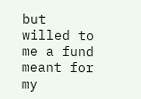but willed to me a fund meant for my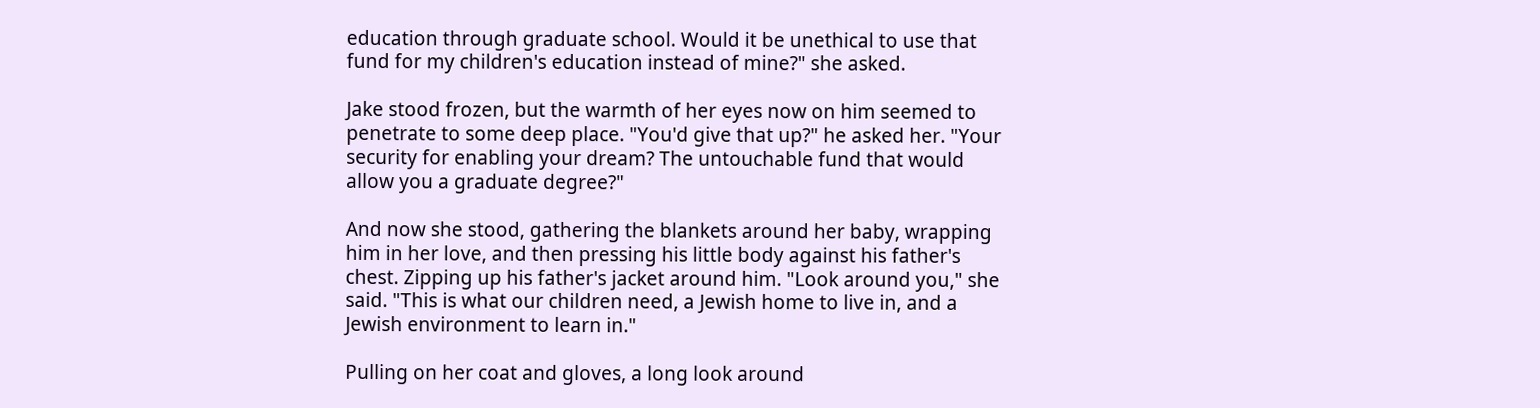education through graduate school. Would it be unethical to use that fund for my children's education instead of mine?" she asked.

Jake stood frozen, but the warmth of her eyes now on him seemed to penetrate to some deep place. "You'd give that up?" he asked her. "Your security for enabling your dream? The untouchable fund that would allow you a graduate degree?"

And now she stood, gathering the blankets around her baby, wrapping him in her love, and then pressing his little body against his father's chest. Zipping up his father's jacket around him. "Look around you," she said. "This is what our children need, a Jewish home to live in, and a Jewish environment to learn in."

Pulling on her coat and gloves, a long look around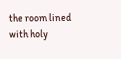the room lined with holy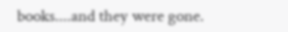books....and they were gone.